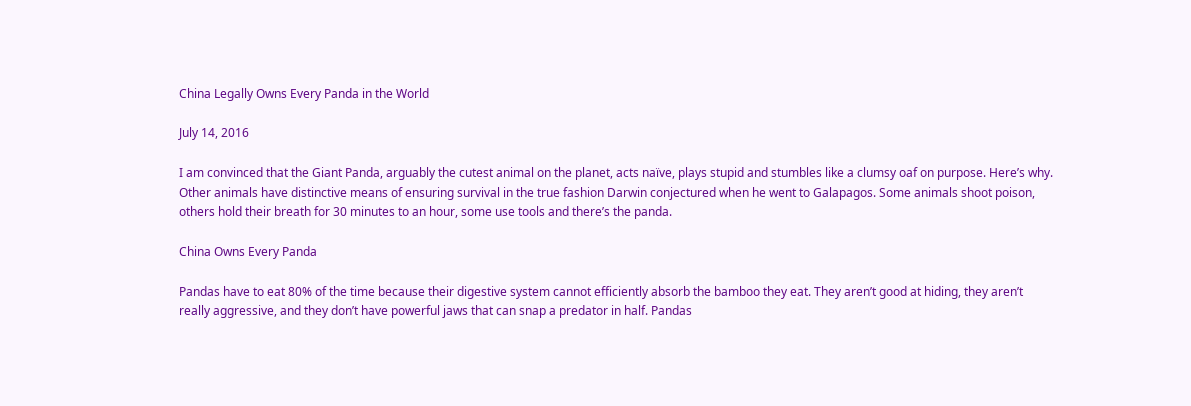China Legally Owns Every Panda in the World

July 14, 2016

I am convinced that the Giant Panda, arguably the cutest animal on the planet, acts naïve, plays stupid and stumbles like a clumsy oaf on purpose. Here’s why. Other animals have distinctive means of ensuring survival in the true fashion Darwin conjectured when he went to Galapagos. Some animals shoot poison, others hold their breath for 30 minutes to an hour, some use tools and there’s the panda.

China Owns Every Panda

Pandas have to eat 80% of the time because their digestive system cannot efficiently absorb the bamboo they eat. They aren’t good at hiding, they aren’t really aggressive, and they don’t have powerful jaws that can snap a predator in half. Pandas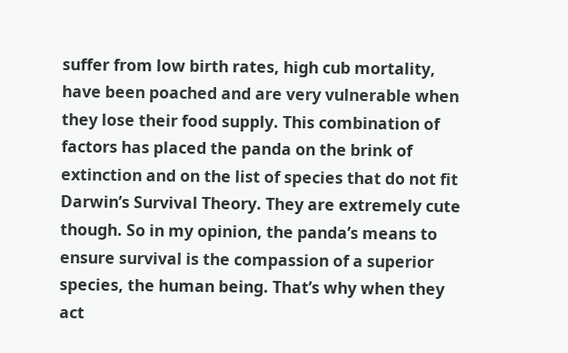suffer from low birth rates, high cub mortality, have been poached and are very vulnerable when they lose their food supply. This combination of factors has placed the panda on the brink of extinction and on the list of species that do not fit Darwin’s Survival Theory. They are extremely cute though. So in my opinion, the panda’s means to ensure survival is the compassion of a superior species, the human being. That’s why when they act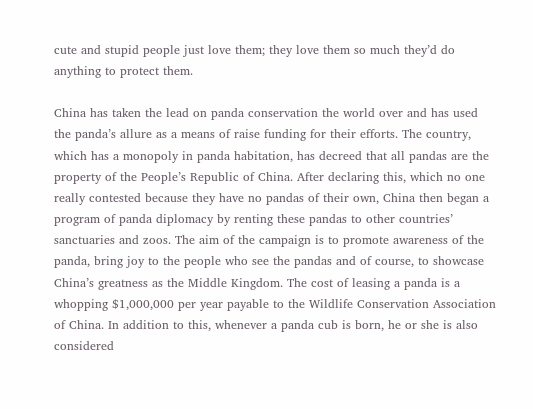cute and stupid people just love them; they love them so much they’d do anything to protect them.

China has taken the lead on panda conservation the world over and has used the panda’s allure as a means of raise funding for their efforts. The country, which has a monopoly in panda habitation, has decreed that all pandas are the property of the People’s Republic of China. After declaring this, which no one really contested because they have no pandas of their own, China then began a program of panda diplomacy by renting these pandas to other countries’ sanctuaries and zoos. The aim of the campaign is to promote awareness of the panda, bring joy to the people who see the pandas and of course, to showcase China’s greatness as the Middle Kingdom. The cost of leasing a panda is a whopping $1,000,000 per year payable to the Wildlife Conservation Association of China. In addition to this, whenever a panda cub is born, he or she is also considered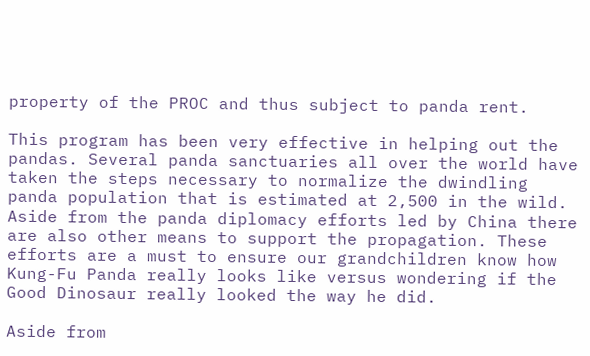property of the PROC and thus subject to panda rent.

This program has been very effective in helping out the pandas. Several panda sanctuaries all over the world have taken the steps necessary to normalize the dwindling panda population that is estimated at 2,500 in the wild. Aside from the panda diplomacy efforts led by China there are also other means to support the propagation. These efforts are a must to ensure our grandchildren know how Kung-Fu Panda really looks like versus wondering if the Good Dinosaur really looked the way he did.

Aside from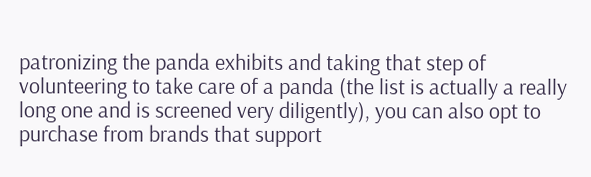patronizing the panda exhibits and taking that step of volunteering to take care of a panda (the list is actually a really long one and is screened very diligently), you can also opt to purchase from brands that support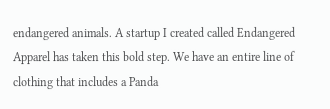endangered animals. A startup I created called Endangered Apparel has taken this bold step. We have an entire line of clothing that includes a Panda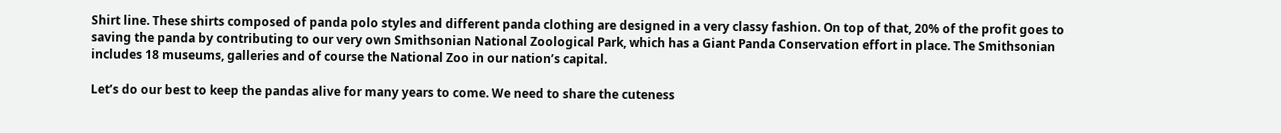Shirt line. These shirts composed of panda polo styles and different panda clothing are designed in a very classy fashion. On top of that, 20% of the profit goes to saving the panda by contributing to our very own Smithsonian National Zoological Park, which has a Giant Panda Conservation effort in place. The Smithsonian includes 18 museums, galleries and of course the National Zoo in our nation’s capital.

Let’s do our best to keep the pandas alive for many years to come. We need to share the cuteness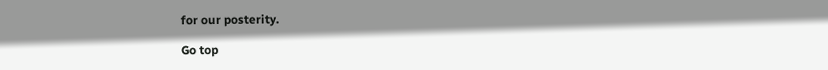for our posterity.

Go top